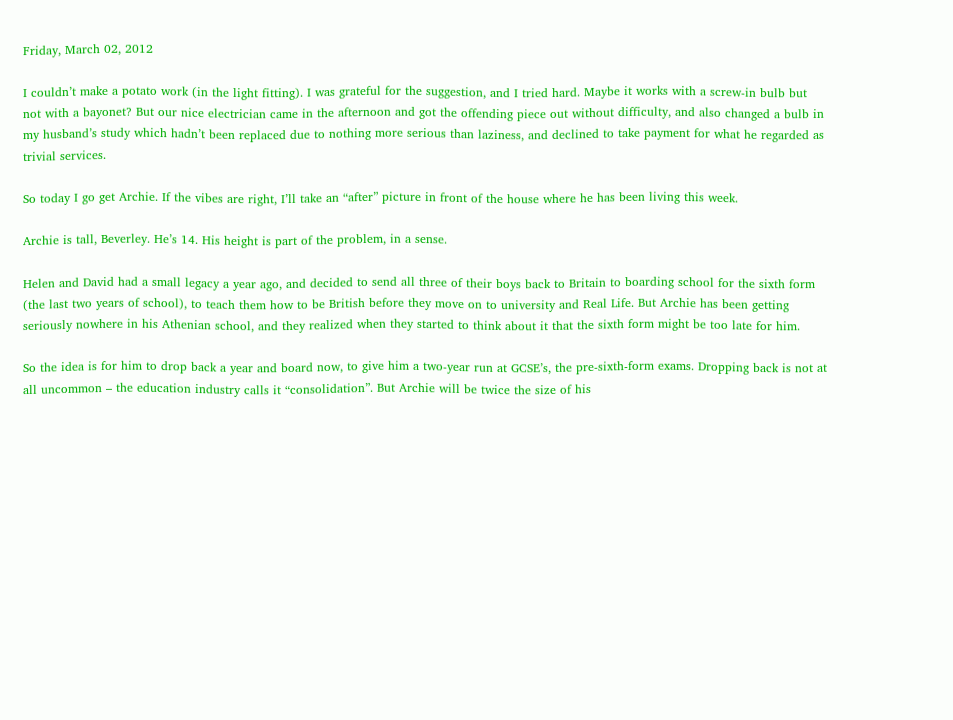Friday, March 02, 2012

I couldn’t make a potato work (in the light fitting). I was grateful for the suggestion, and I tried hard. Maybe it works with a screw-in bulb but not with a bayonet? But our nice electrician came in the afternoon and got the offending piece out without difficulty, and also changed a bulb in my husband’s study which hadn’t been replaced due to nothing more serious than laziness, and declined to take payment for what he regarded as trivial services.

So today I go get Archie. If the vibes are right, I’ll take an “after” picture in front of the house where he has been living this week.

Archie is tall, Beverley. He’s 14. His height is part of the problem, in a sense.

Helen and David had a small legacy a year ago, and decided to send all three of their boys back to Britain to boarding school for the sixth form (the last two years of school), to teach them how to be British before they move on to university and Real Life. But Archie has been getting seriously nowhere in his Athenian school, and they realized when they started to think about it that the sixth form might be too late for him.

So the idea is for him to drop back a year and board now, to give him a two-year run at GCSE’s, the pre-sixth-form exams. Dropping back is not at all uncommon – the education industry calls it “consolidation”. But Archie will be twice the size of his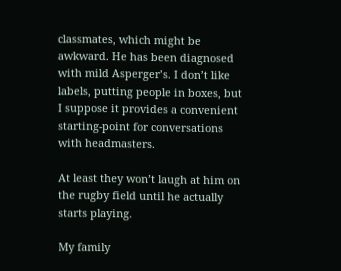classmates, which might be awkward. He has been diagnosed with mild Asperger’s. I don’t like labels, putting people in boxes, but I suppose it provides a convenient starting-point for conversations with headmasters.

At least they won’t laugh at him on the rugby field until he actually starts playing.

My family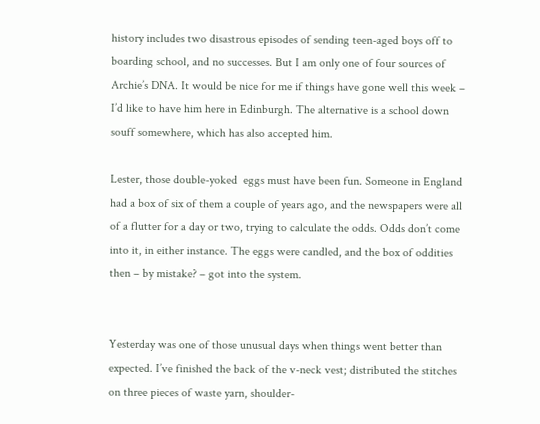history includes two disastrous episodes of sending teen-aged boys off to boarding school, and no successes. But I am only one of four sources of Archie’s DNA. It would be nice for me if things have gone well this week – I’d like to have him here in Edinburgh. The alternative is a school down souff somewhere, which has also accepted him.

Lester, those double-yoked  eggs must have been fun. Someone in England had a box of six of them a couple of years ago, and the newspapers were all of a flutter for a day or two, trying to calculate the odds. Odds don’t come into it, in either instance. The eggs were candled, and the box of oddities then – by mistake? – got into the system.


Yesterday was one of those unusual days when things went better than expected. I’ve finished the back of the v-neck vest; distributed the stitches on three pieces of waste yarn, shoulder-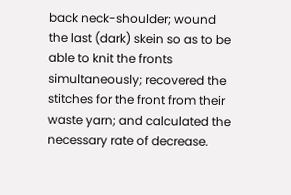back neck-shoulder; wound the last (dark) skein so as to be able to knit the fronts simultaneously; recovered the stitches for the front from their waste yarn; and calculated the necessary rate of decrease.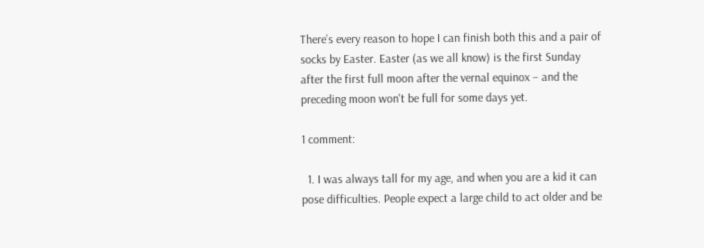There’s every reason to hope I can finish both this and a pair of socks by Easter. Easter (as we all know) is the first Sunday after the first full moon after the vernal equinox – and the preceding moon won't be full for some days yet.

1 comment:

  1. I was always tall for my age, and when you are a kid it can pose difficulties. People expect a large child to act older and be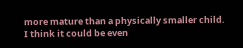more mature than a physically smaller child. I think it could be even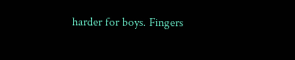harder for boys. Fingers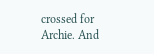crossed for Archie. And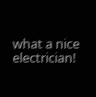what a nice electrician!